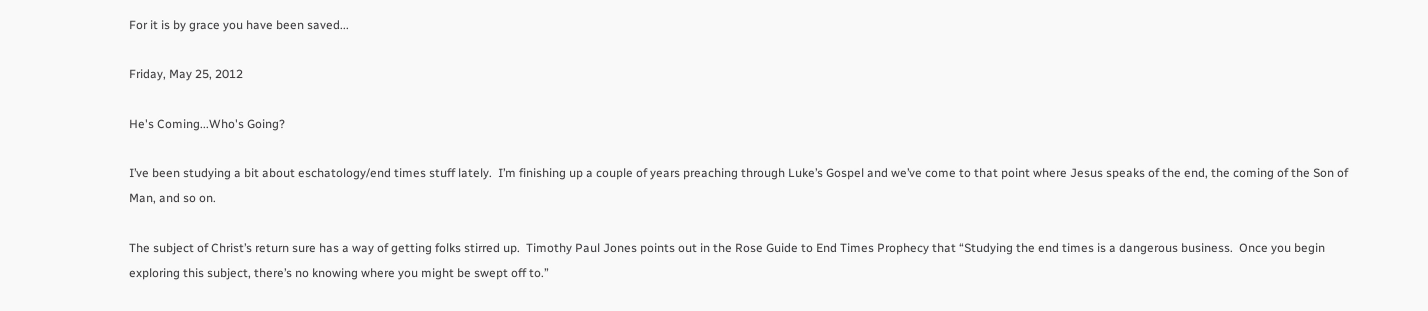For it is by grace you have been saved...

Friday, May 25, 2012

He's Coming...Who's Going?

I’ve been studying a bit about eschatology/end times stuff lately.  I’m finishing up a couple of years preaching through Luke’s Gospel and we’ve come to that point where Jesus speaks of the end, the coming of the Son of Man, and so on.

The subject of Christ’s return sure has a way of getting folks stirred up.  Timothy Paul Jones points out in the Rose Guide to End Times Prophecy that “Studying the end times is a dangerous business.  Once you begin exploring this subject, there’s no knowing where you might be swept off to.”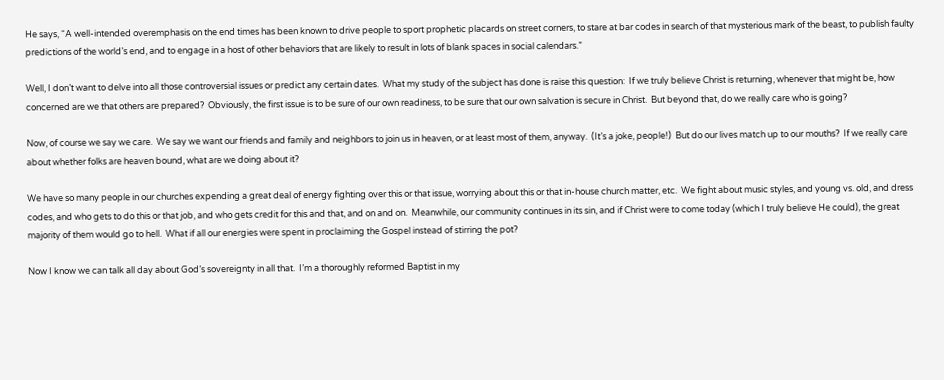He says, “A well-intended overemphasis on the end times has been known to drive people to sport prophetic placards on street corners, to stare at bar codes in search of that mysterious mark of the beast, to publish faulty predictions of the world’s end, and to engage in a host of other behaviors that are likely to result in lots of blank spaces in social calendars.”

Well, I don’t want to delve into all those controversial issues or predict any certain dates.  What my study of the subject has done is raise this question:  If we truly believe Christ is returning, whenever that might be, how concerned are we that others are prepared?  Obviously, the first issue is to be sure of our own readiness, to be sure that our own salvation is secure in Christ.  But beyond that, do we really care who is going?

Now, of course we say we care.  We say we want our friends and family and neighbors to join us in heaven, or at least most of them, anyway.  (It’s a joke, people!)  But do our lives match up to our mouths?  If we really care about whether folks are heaven bound, what are we doing about it?

We have so many people in our churches expending a great deal of energy fighting over this or that issue, worrying about this or that in-house church matter, etc.  We fight about music styles, and young vs. old, and dress codes, and who gets to do this or that job, and who gets credit for this and that, and on and on.  Meanwhile, our community continues in its sin, and if Christ were to come today (which I truly believe He could), the great majority of them would go to hell.  What if all our energies were spent in proclaiming the Gospel instead of stirring the pot?

Now I know we can talk all day about God’s sovereignty in all that.  I’m a thoroughly reformed Baptist in my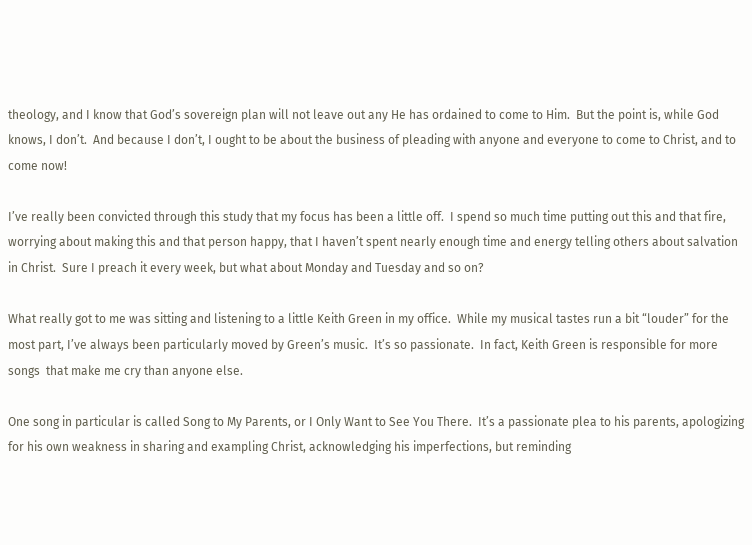theology, and I know that God’s sovereign plan will not leave out any He has ordained to come to Him.  But the point is, while God knows, I don’t.  And because I don’t, I ought to be about the business of pleading with anyone and everyone to come to Christ, and to come now!

I’ve really been convicted through this study that my focus has been a little off.  I spend so much time putting out this and that fire, worrying about making this and that person happy, that I haven’t spent nearly enough time and energy telling others about salvation in Christ.  Sure I preach it every week, but what about Monday and Tuesday and so on?

What really got to me was sitting and listening to a little Keith Green in my office.  While my musical tastes run a bit “louder” for the most part, I’ve always been particularly moved by Green’s music.  It’s so passionate.  In fact, Keith Green is responsible for more songs  that make me cry than anyone else.

One song in particular is called Song to My Parents, or I Only Want to See You There.  It’s a passionate plea to his parents, apologizing for his own weakness in sharing and exampling Christ, acknowledging his imperfections, but reminding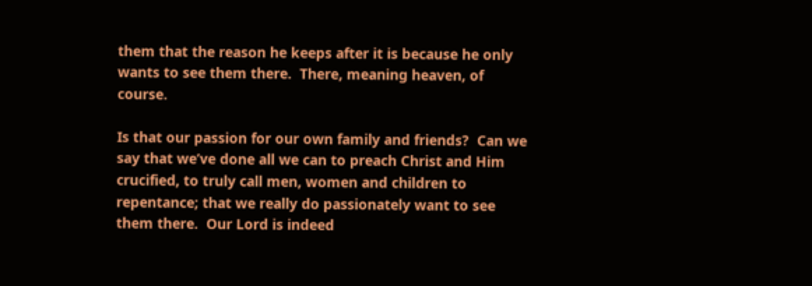them that the reason he keeps after it is because he only wants to see them there.  There, meaning heaven, of course.

Is that our passion for our own family and friends?  Can we say that we’ve done all we can to preach Christ and Him crucified, to truly call men, women and children to repentance; that we really do passionately want to see them there.  Our Lord is indeed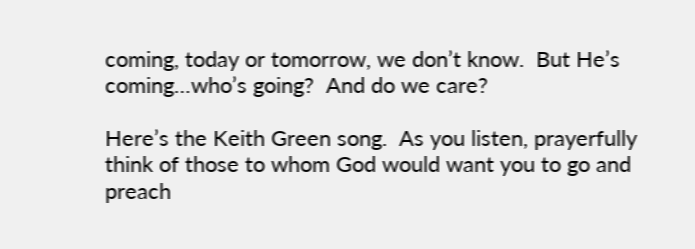coming, today or tomorrow, we don’t know.  But He’s coming…who’s going?  And do we care?

Here’s the Keith Green song.  As you listen, prayerfully think of those to whom God would want you to go and preach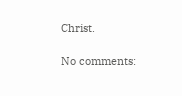Christ.

No comments: